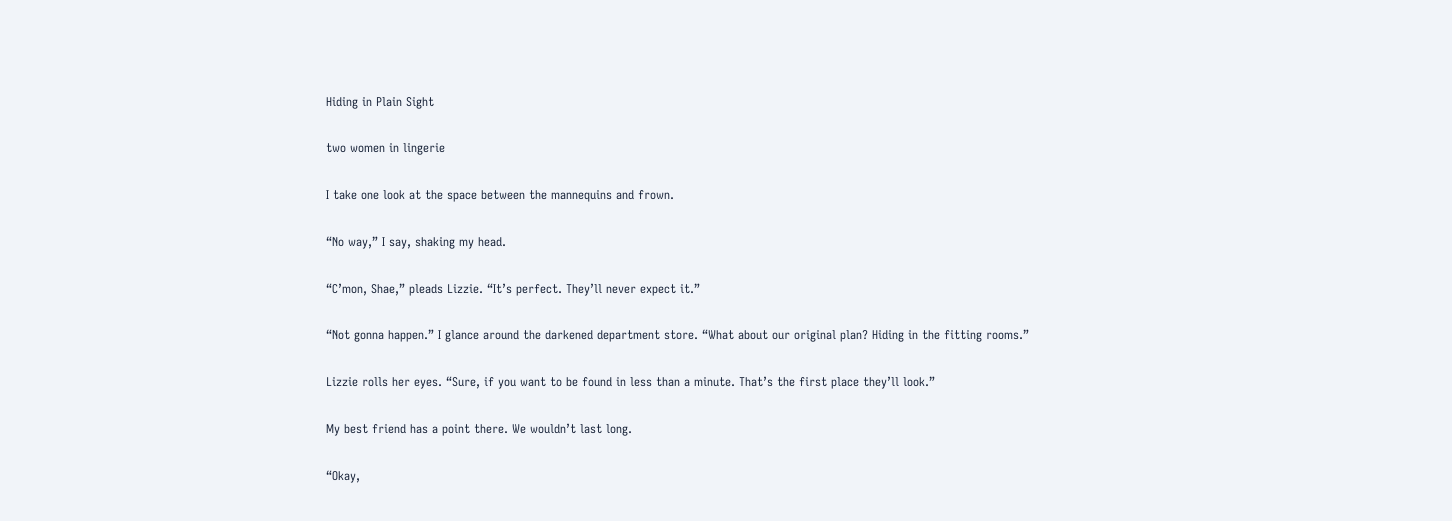Hiding in Plain Sight

two women in lingerie

I take one look at the space between the mannequins and frown.

“No way,” I say, shaking my head.

“C’mon, Shae,” pleads Lizzie. “It’s perfect. They’ll never expect it.”

“Not gonna happen.” I glance around the darkened department store. “What about our original plan? Hiding in the fitting rooms.”

Lizzie rolls her eyes. “Sure, if you want to be found in less than a minute. That’s the first place they’ll look.”

My best friend has a point there. We wouldn’t last long.

“Okay,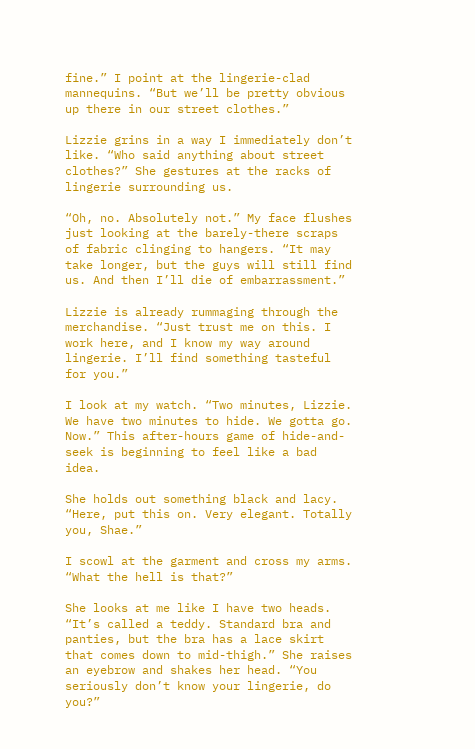fine.” I point at the lingerie-clad mannequins. “But we’ll be pretty obvious up there in our street clothes.”

Lizzie grins in a way I immediately don’t like. “Who said anything about street clothes?” She gestures at the racks of lingerie surrounding us.

“Oh, no. Absolutely not.” My face flushes just looking at the barely-there scraps of fabric clinging to hangers. “It may take longer, but the guys will still find us. And then I’ll die of embarrassment.”

Lizzie is already rummaging through the merchandise. “Just trust me on this. I work here, and I know my way around lingerie. I’ll find something tasteful for you.”

I look at my watch. “Two minutes, Lizzie. We have two minutes to hide. We gotta go. Now.” This after-hours game of hide-and-seek is beginning to feel like a bad idea.

She holds out something black and lacy. “Here, put this on. Very elegant. Totally you, Shae.”

I scowl at the garment and cross my arms. “What the hell is that?”

She looks at me like I have two heads. “It’s called a teddy. Standard bra and panties, but the bra has a lace skirt that comes down to mid-thigh.” She raises an eyebrow and shakes her head. “You seriously don’t know your lingerie, do you?”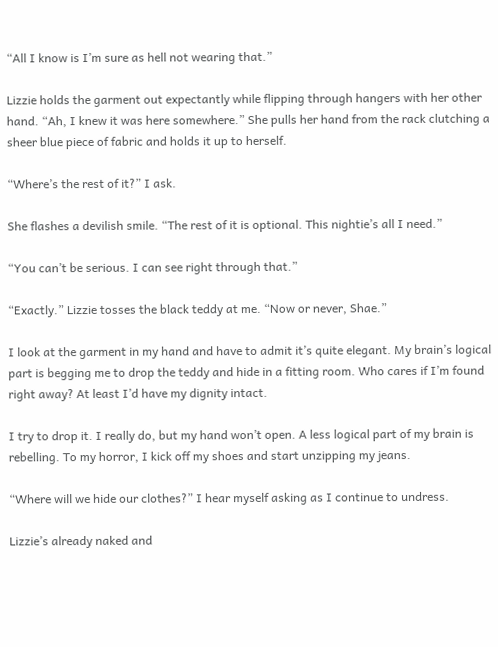“All I know is I’m sure as hell not wearing that.”

Lizzie holds the garment out expectantly while flipping through hangers with her other hand. “Ah, I knew it was here somewhere.” She pulls her hand from the rack clutching a sheer blue piece of fabric and holds it up to herself.

“Where’s the rest of it?” I ask.

She flashes a devilish smile. “The rest of it is optional. This nightie’s all I need.”

“You can’t be serious. I can see right through that.”

“Exactly.” Lizzie tosses the black teddy at me. “Now or never, Shae.”

I look at the garment in my hand and have to admit it’s quite elegant. My brain’s logical part is begging me to drop the teddy and hide in a fitting room. Who cares if I’m found right away? At least I’d have my dignity intact.

I try to drop it. I really do, but my hand won’t open. A less logical part of my brain is rebelling. To my horror, I kick off my shoes and start unzipping my jeans.

“Where will we hide our clothes?” I hear myself asking as I continue to undress.

Lizzie’s already naked and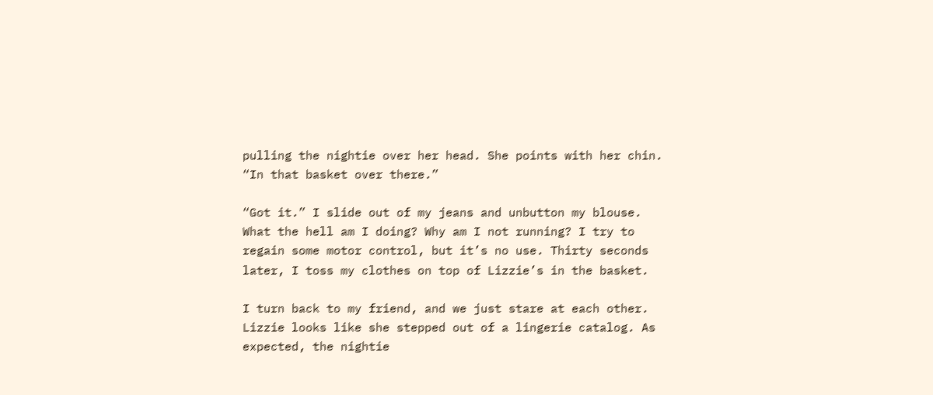pulling the nightie over her head. She points with her chin. “In that basket over there.”

“Got it.” I slide out of my jeans and unbutton my blouse. What the hell am I doing? Why am I not running? I try to regain some motor control, but it’s no use. Thirty seconds later, I toss my clothes on top of Lizzie’s in the basket.

I turn back to my friend, and we just stare at each other. Lizzie looks like she stepped out of a lingerie catalog. As expected, the nightie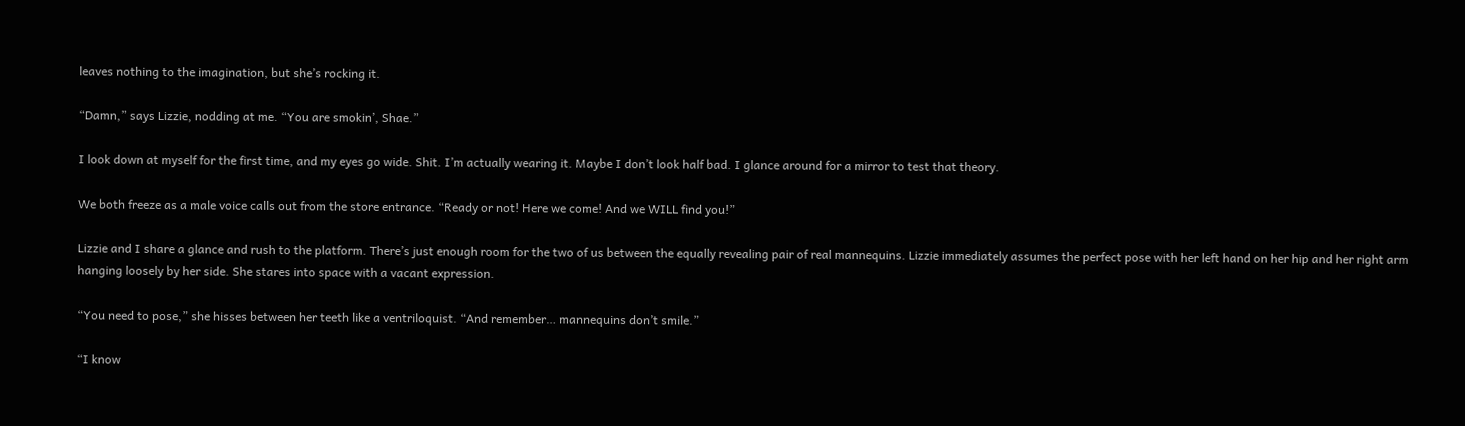leaves nothing to the imagination, but she’s rocking it.

“Damn,” says Lizzie, nodding at me. “You are smokin’, Shae.”

I look down at myself for the first time, and my eyes go wide. Shit. I’m actually wearing it. Maybe I don’t look half bad. I glance around for a mirror to test that theory.

We both freeze as a male voice calls out from the store entrance. “Ready or not! Here we come! And we WILL find you!”

Lizzie and I share a glance and rush to the platform. There’s just enough room for the two of us between the equally revealing pair of real mannequins. Lizzie immediately assumes the perfect pose with her left hand on her hip and her right arm hanging loosely by her side. She stares into space with a vacant expression.

“You need to pose,” she hisses between her teeth like a ventriloquist. “And remember… mannequins don’t smile.”

“I know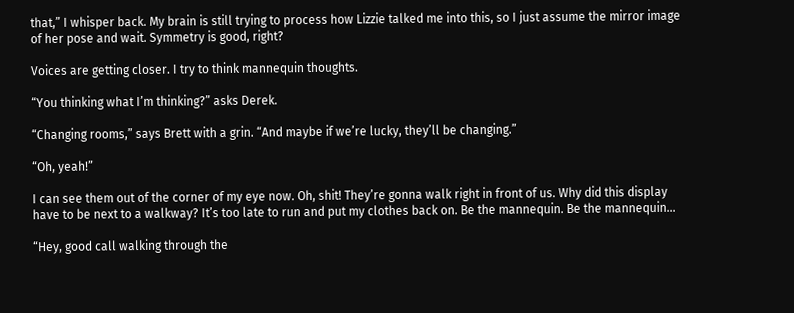that,” I whisper back. My brain is still trying to process how Lizzie talked me into this, so I just assume the mirror image of her pose and wait. Symmetry is good, right?

Voices are getting closer. I try to think mannequin thoughts.

“You thinking what I’m thinking?” asks Derek.

“Changing rooms,” says Brett with a grin. “And maybe if we’re lucky, they’ll be changing.”

“Oh, yeah!”

I can see them out of the corner of my eye now. Oh, shit! They’re gonna walk right in front of us. Why did this display have to be next to a walkway? It’s too late to run and put my clothes back on. Be the mannequin. Be the mannequin…

“Hey, good call walking through the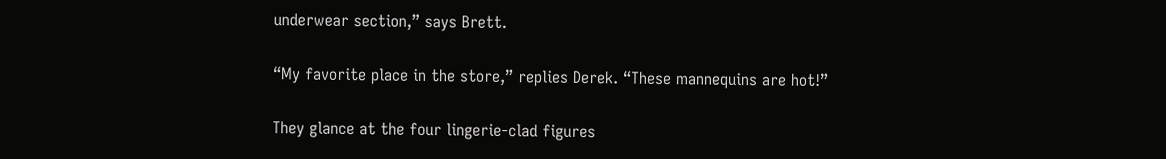underwear section,” says Brett.

“My favorite place in the store,” replies Derek. “These mannequins are hot!”

They glance at the four lingerie-clad figures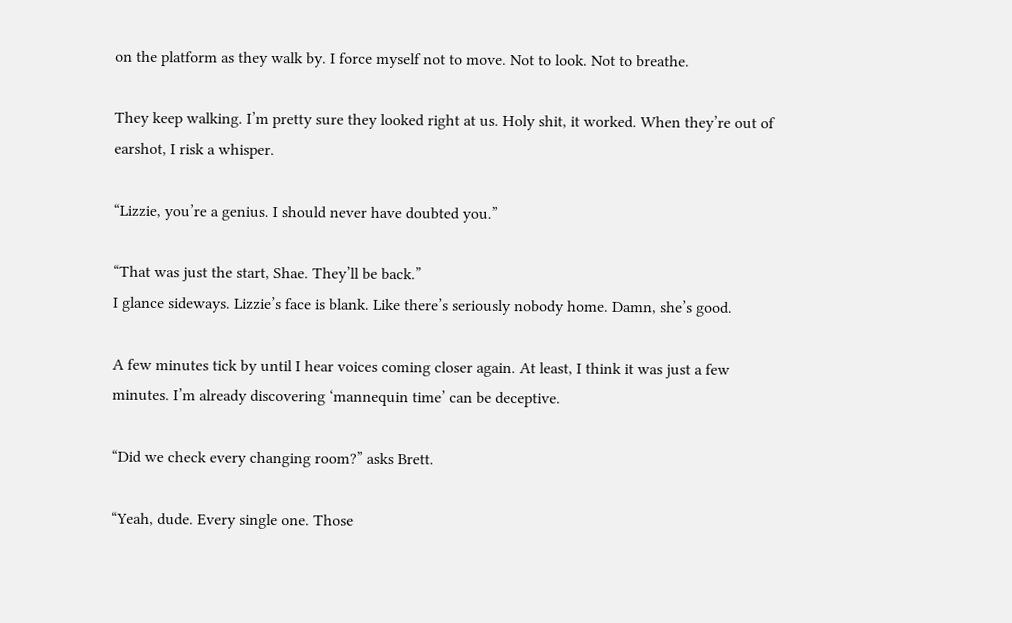on the platform as they walk by. I force myself not to move. Not to look. Not to breathe.

They keep walking. I’m pretty sure they looked right at us. Holy shit, it worked. When they’re out of earshot, I risk a whisper.

“Lizzie, you’re a genius. I should never have doubted you.”

“That was just the start, Shae. They’ll be back.”
I glance sideways. Lizzie’s face is blank. Like there’s seriously nobody home. Damn, she’s good.

A few minutes tick by until I hear voices coming closer again. At least, I think it was just a few minutes. I’m already discovering ‘mannequin time’ can be deceptive.

“Did we check every changing room?” asks Brett.

“Yeah, dude. Every single one. Those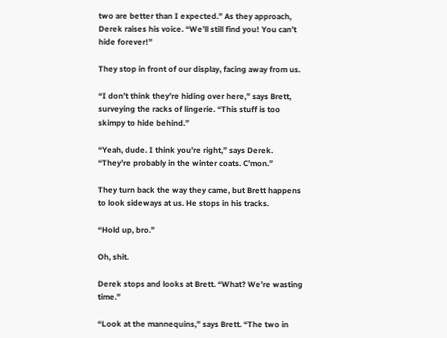two are better than I expected.” As they approach, Derek raises his voice. “We’ll still find you! You can’t hide forever!”

They stop in front of our display, facing away from us.

“I don’t think they’re hiding over here,” says Brett, surveying the racks of lingerie. “This stuff is too skimpy to hide behind.”

“Yeah, dude. I think you’re right,” says Derek. “They’re probably in the winter coats. C’mon.”

They turn back the way they came, but Brett happens to look sideways at us. He stops in his tracks.

“Hold up, bro.”

Oh, shit.

Derek stops and looks at Brett. “What? We’re wasting time.”

“Look at the mannequins,” says Brett. “The two in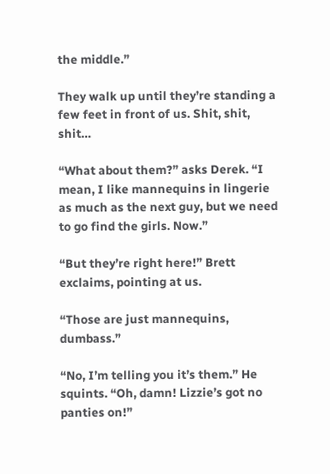the middle.”

They walk up until they’re standing a few feet in front of us. Shit, shit, shit…

“What about them?” asks Derek. “I mean, I like mannequins in lingerie as much as the next guy, but we need to go find the girls. Now.”

“But they’re right here!” Brett exclaims, pointing at us.

“Those are just mannequins, dumbass.”

“No, I’m telling you it’s them.” He squints. “Oh, damn! Lizzie’s got no panties on!”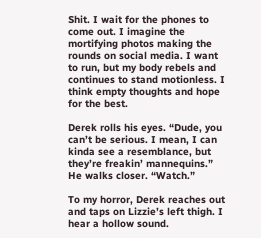Shit. I wait for the phones to come out. I imagine the mortifying photos making the rounds on social media. I want to run, but my body rebels and continues to stand motionless. I think empty thoughts and hope for the best.

Derek rolls his eyes. “Dude, you can’t be serious. I mean, I can kinda see a resemblance, but they’re freakin’ mannequins.” He walks closer. “Watch.”

To my horror, Derek reaches out and taps on Lizzie’s left thigh. I hear a hollow sound.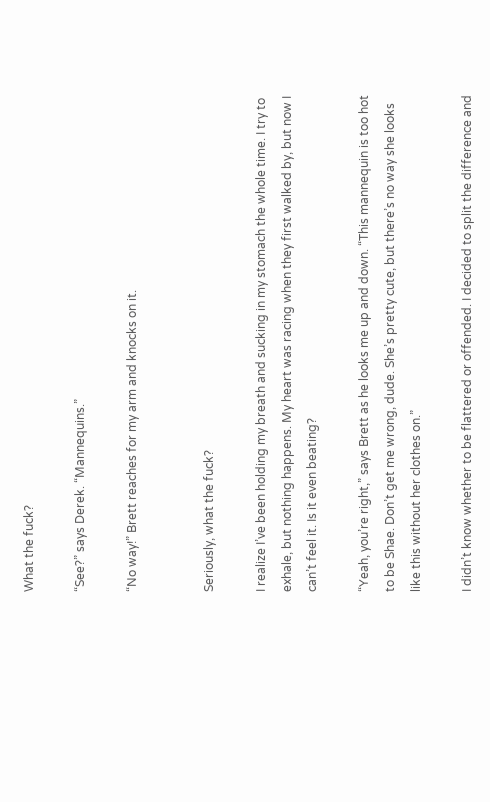What the fuck?

“See?” says Derek. “Mannequins.”

“No way!” Brett reaches for my arm and knocks on it.


Seriously, what the fuck?

I realize I’ve been holding my breath and sucking in my stomach the whole time. I try to exhale, but nothing happens. My heart was racing when they first walked by, but now I can’t feel it. Is it even beating?

“Yeah, you’re right,” says Brett as he looks me up and down. “This mannequin is too hot to be Shae. Don’t get me wrong, dude. She’s pretty cute, but there’s no way she looks like this without her clothes on.”

I didn’t know whether to be flattered or offended. I decided to split the difference and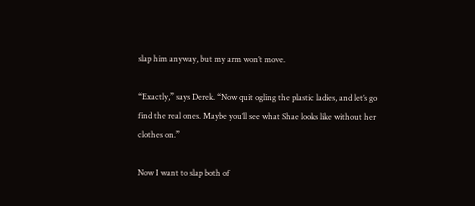slap him anyway, but my arm won’t move.

“Exactly,” says Derek. “Now quit ogling the plastic ladies, and let’s go find the real ones. Maybe you’ll see what Shae looks like without her clothes on.”

Now I want to slap both of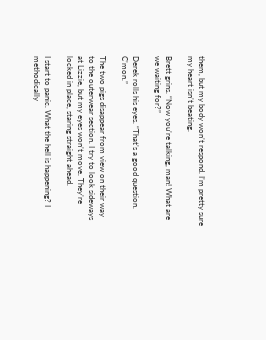them, but my body won’t respond. I’m pretty sure my heart isn’t beating.

Brett grins. “Now you’re talking, man! What are we waiting for?”

Derek rolls his eyes. “That’s a good question. C’mon.”

The two pigs disappear from view on their way to the outerwear section. I try to look sideways at Lizzie, but my eyes won’t move. They’re locked in place, staring straight ahead.

I start to panic. What the hell is happening? I methodically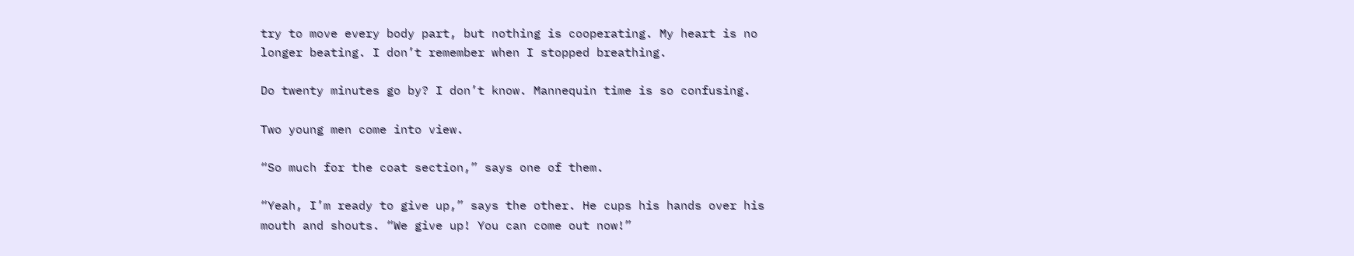try to move every body part, but nothing is cooperating. My heart is no longer beating. I don’t remember when I stopped breathing.

Do twenty minutes go by? I don’t know. Mannequin time is so confusing.

Two young men come into view.

“So much for the coat section,” says one of them.

“Yeah, I’m ready to give up,” says the other. He cups his hands over his mouth and shouts. “We give up! You can come out now!”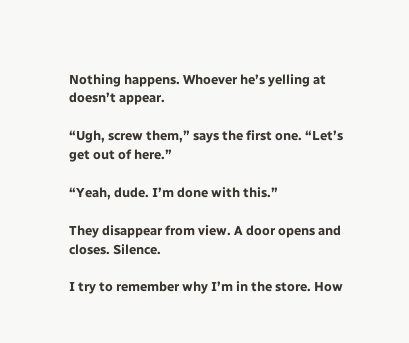Nothing happens. Whoever he’s yelling at doesn’t appear.

“Ugh, screw them,” says the first one. “Let’s get out of here.”

“Yeah, dude. I’m done with this.”

They disappear from view. A door opens and closes. Silence.

I try to remember why I’m in the store. How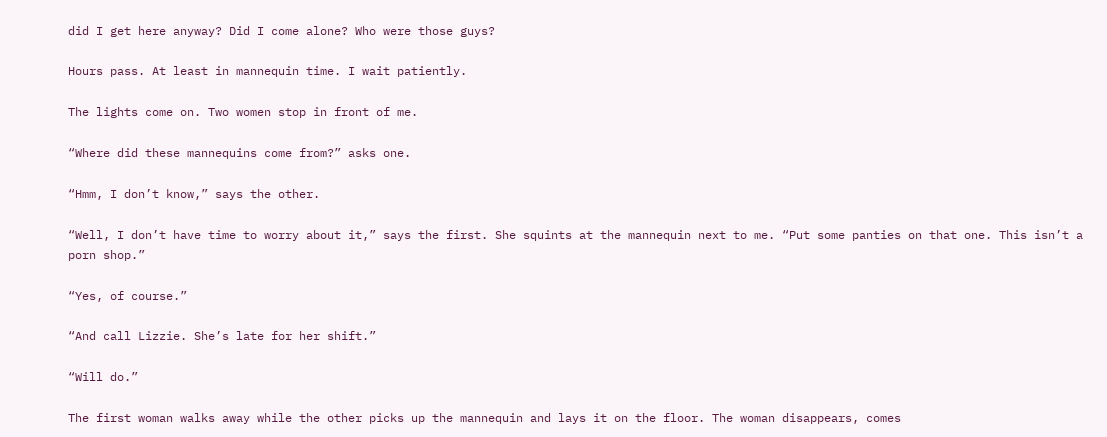did I get here anyway? Did I come alone? Who were those guys?

Hours pass. At least in mannequin time. I wait patiently.

The lights come on. Two women stop in front of me.

“Where did these mannequins come from?” asks one.

“Hmm, I don’t know,” says the other.

“Well, I don’t have time to worry about it,” says the first. She squints at the mannequin next to me. “Put some panties on that one. This isn’t a porn shop.”

“Yes, of course.”

“And call Lizzie. She’s late for her shift.”

“Will do.”

The first woman walks away while the other picks up the mannequin and lays it on the floor. The woman disappears, comes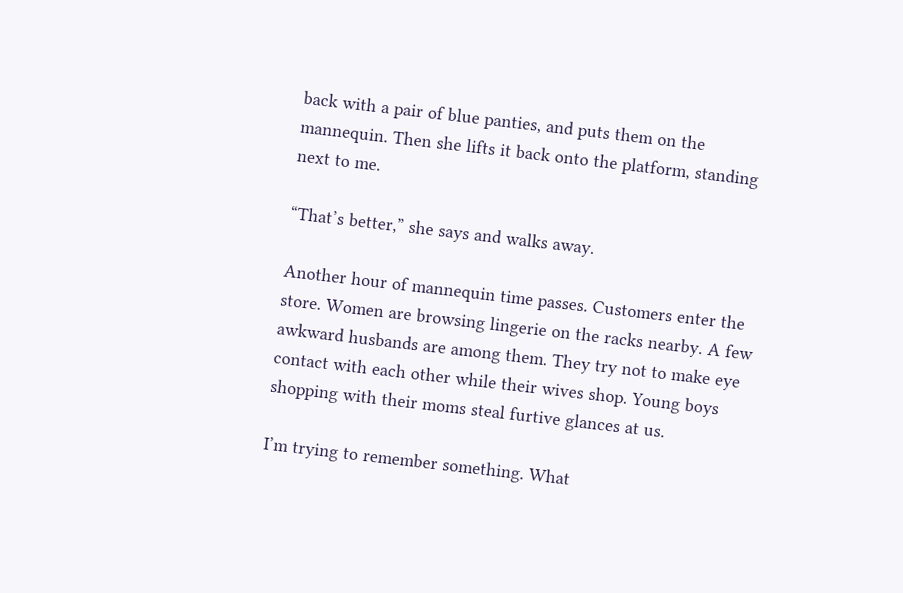back with a pair of blue panties, and puts them on the mannequin. Then she lifts it back onto the platform, standing next to me.

“That’s better,” she says and walks away.

Another hour of mannequin time passes. Customers enter the store. Women are browsing lingerie on the racks nearby. A few awkward husbands are among them. They try not to make eye contact with each other while their wives shop. Young boys shopping with their moms steal furtive glances at us.

I’m trying to remember something. What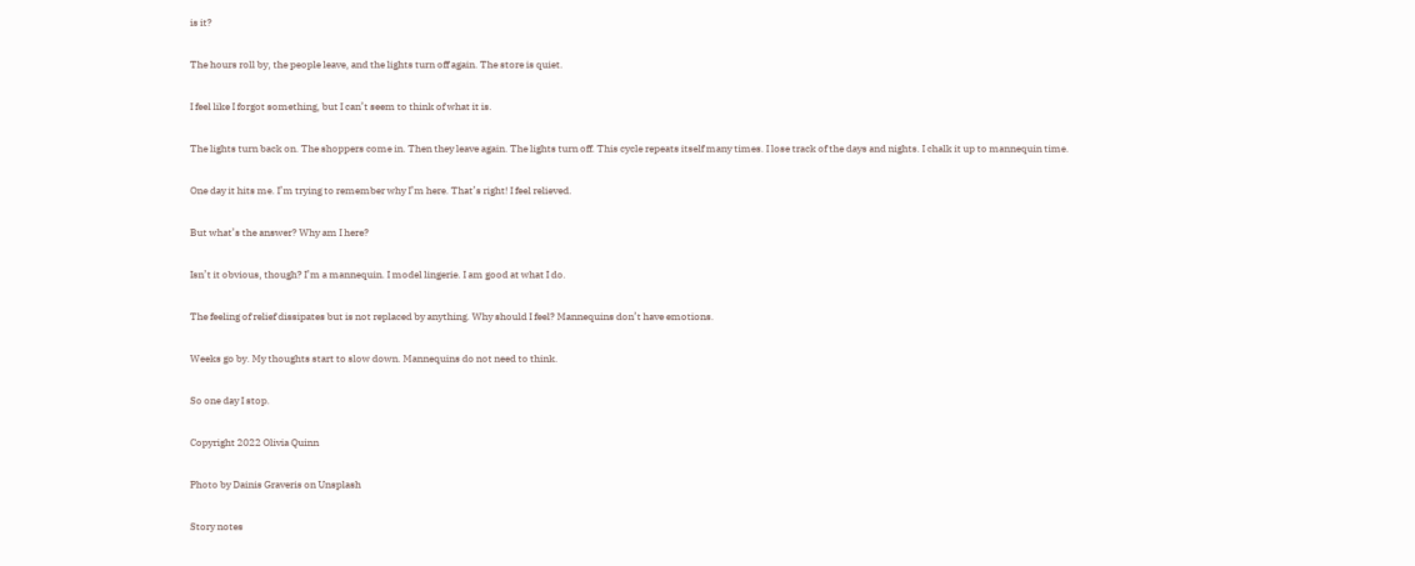is it?

The hours roll by, the people leave, and the lights turn off again. The store is quiet.

I feel like I forgot something, but I can’t seem to think of what it is.

The lights turn back on. The shoppers come in. Then they leave again. The lights turn off. This cycle repeats itself many times. I lose track of the days and nights. I chalk it up to mannequin time.

One day it hits me. I’m trying to remember why I’m here. That’s right! I feel relieved.

But what’s the answer? Why am I here?

Isn’t it obvious, though? I’m a mannequin. I model lingerie. I am good at what I do.

The feeling of relief dissipates but is not replaced by anything. Why should I feel? Mannequins don’t have emotions.

Weeks go by. My thoughts start to slow down. Mannequins do not need to think.

So one day I stop.

Copyright 2022 Olivia Quinn

Photo by Dainis Graveris on Unsplash

Story notes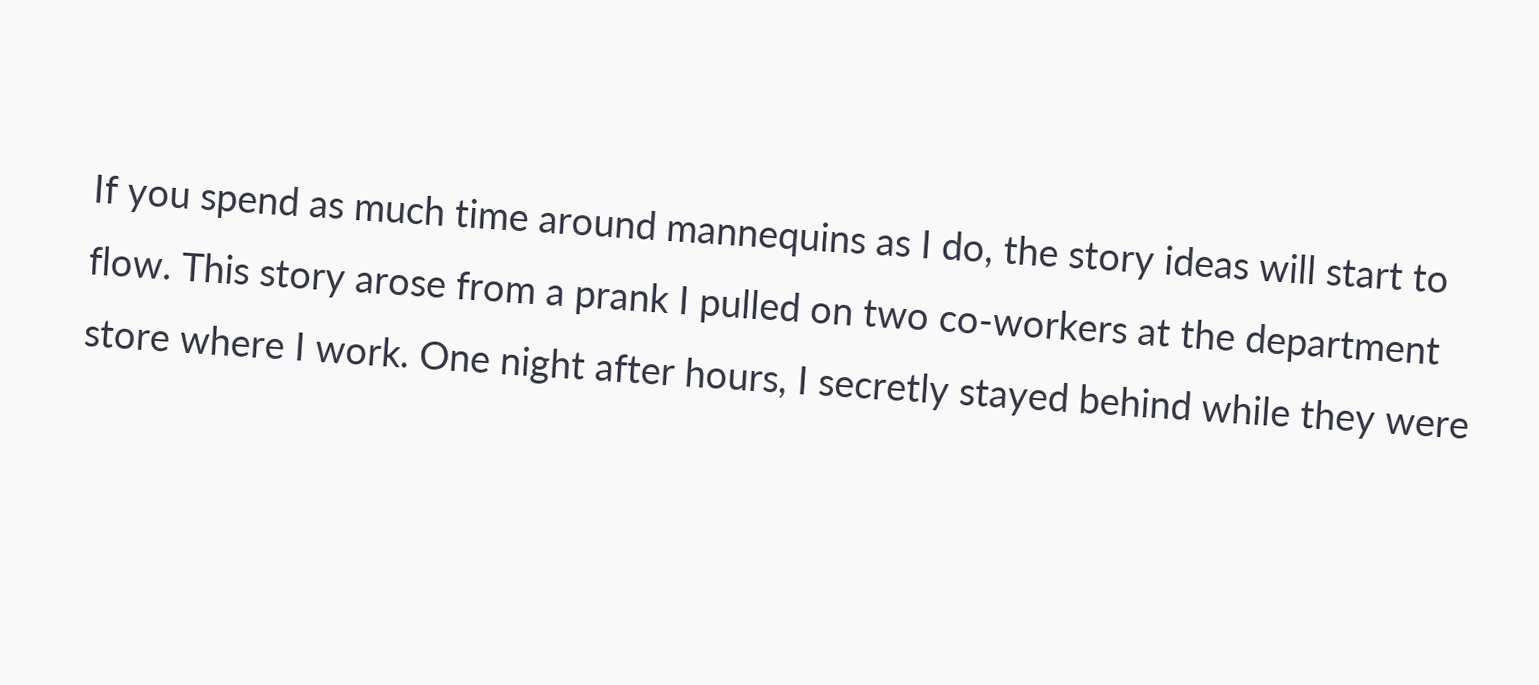If you spend as much time around mannequins as I do, the story ideas will start to flow. This story arose from a prank I pulled on two co-workers at the department store where I work. One night after hours, I secretly stayed behind while they were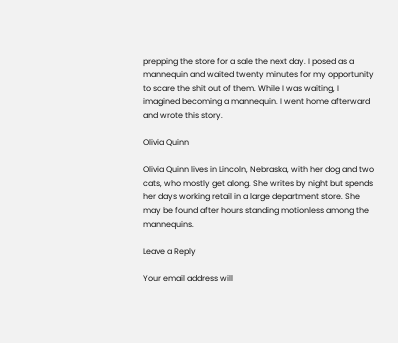prepping the store for a sale the next day. I posed as a mannequin and waited twenty minutes for my opportunity to scare the shit out of them. While I was waiting, I imagined becoming a mannequin. I went home afterward and wrote this story.

Olivia Quinn

Olivia Quinn lives in Lincoln, Nebraska, with her dog and two cats, who mostly get along. She writes by night but spends her days working retail in a large department store. She may be found after hours standing motionless among the mannequins.

Leave a Reply

Your email address will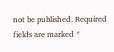not be published. Required fields are marked *